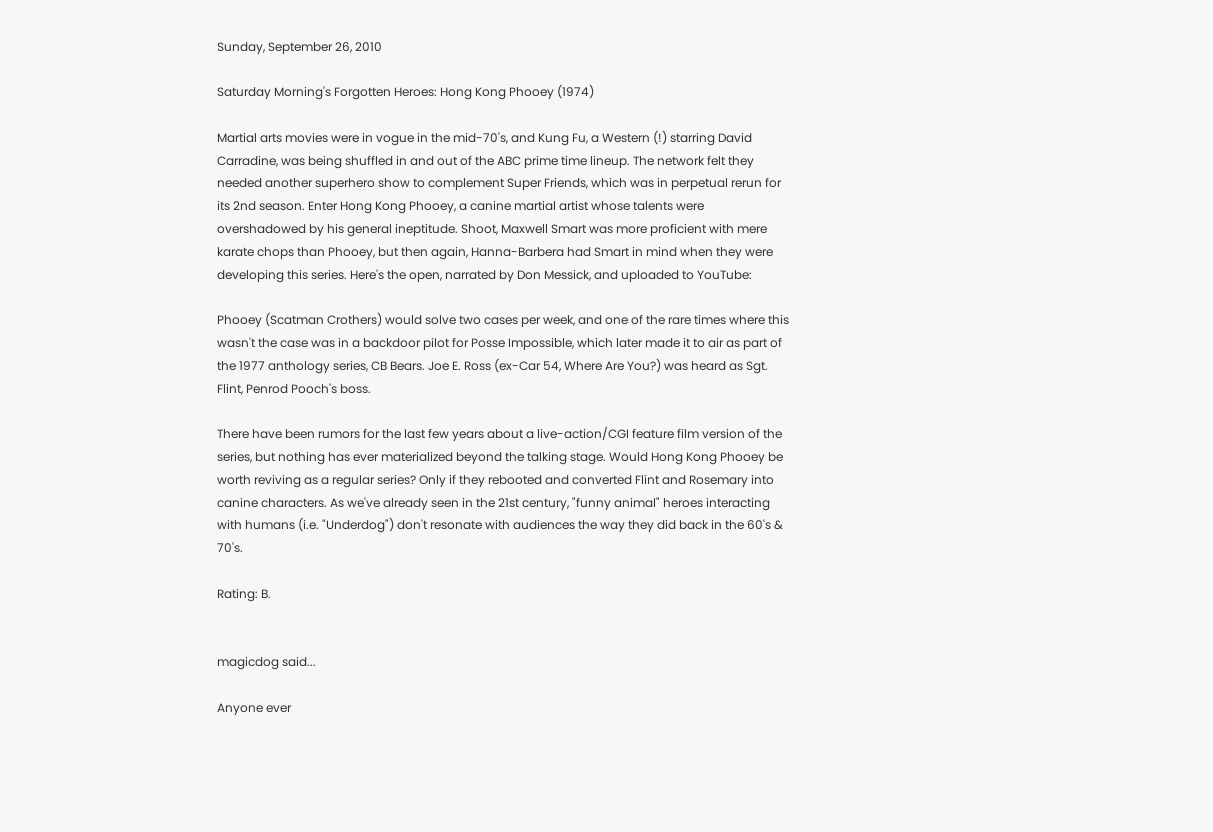Sunday, September 26, 2010

Saturday Morning's Forgotten Heroes: Hong Kong Phooey (1974)

Martial arts movies were in vogue in the mid-70's, and Kung Fu, a Western (!) starring David Carradine, was being shuffled in and out of the ABC prime time lineup. The network felt they needed another superhero show to complement Super Friends, which was in perpetual rerun for its 2nd season. Enter Hong Kong Phooey, a canine martial artist whose talents were overshadowed by his general ineptitude. Shoot, Maxwell Smart was more proficient with mere karate chops than Phooey, but then again, Hanna-Barbera had Smart in mind when they were developing this series. Here's the open, narrated by Don Messick, and uploaded to YouTube:

Phooey (Scatman Crothers) would solve two cases per week, and one of the rare times where this wasn't the case was in a backdoor pilot for Posse Impossible, which later made it to air as part of the 1977 anthology series, CB Bears. Joe E. Ross (ex-Car 54, Where Are You?) was heard as Sgt. Flint, Penrod Pooch's boss.

There have been rumors for the last few years about a live-action/CGI feature film version of the series, but nothing has ever materialized beyond the talking stage. Would Hong Kong Phooey be worth reviving as a regular series? Only if they rebooted and converted Flint and Rosemary into canine characters. As we've already seen in the 21st century, "funny animal" heroes interacting with humans (i.e. "Underdog") don't resonate with audiences the way they did back in the 60's & 70's.

Rating: B.


magicdog said...

Anyone ever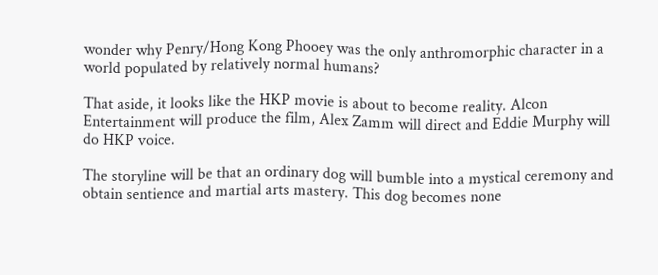wonder why Penry/Hong Kong Phooey was the only anthromorphic character in a world populated by relatively normal humans?

That aside, it looks like the HKP movie is about to become reality. Alcon Entertainment will produce the film, Alex Zamm will direct and Eddie Murphy will do HKP voice.

The storyline will be that an ordinary dog will bumble into a mystical ceremony and obtain sentience and martial arts mastery. This dog becomes none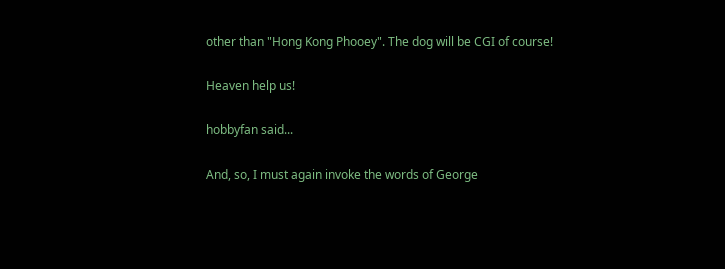other than "Hong Kong Phooey". The dog will be CGI of course!

Heaven help us!

hobbyfan said...

And, so, I must again invoke the words of George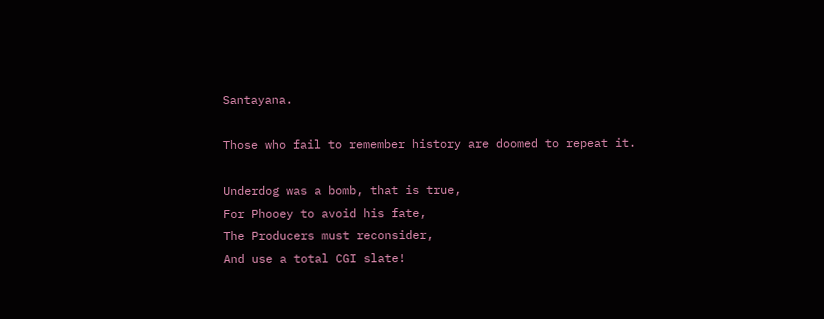Santayana.

Those who fail to remember history are doomed to repeat it.

Underdog was a bomb, that is true,
For Phooey to avoid his fate,
The Producers must reconsider,
And use a total CGI slate!